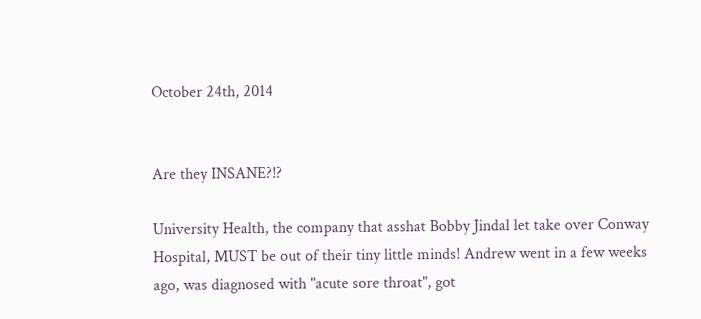October 24th, 2014


Are they INSANE?!?

University Health, the company that asshat Bobby Jindal let take over Conway Hospital, MUST be out of their tiny little minds! Andrew went in a few weeks ago, was diagnosed with "acute sore throat", got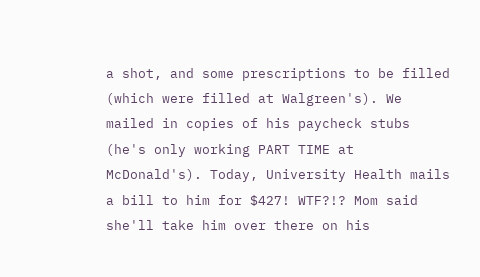a shot, and some prescriptions to be filled (which were filled at Walgreen's). We mailed in copies of his paycheck stubs (he's only working PART TIME at McDonald's). Today, University Health mails a bill to him for $427! WTF?!? Mom said she'll take him over there on his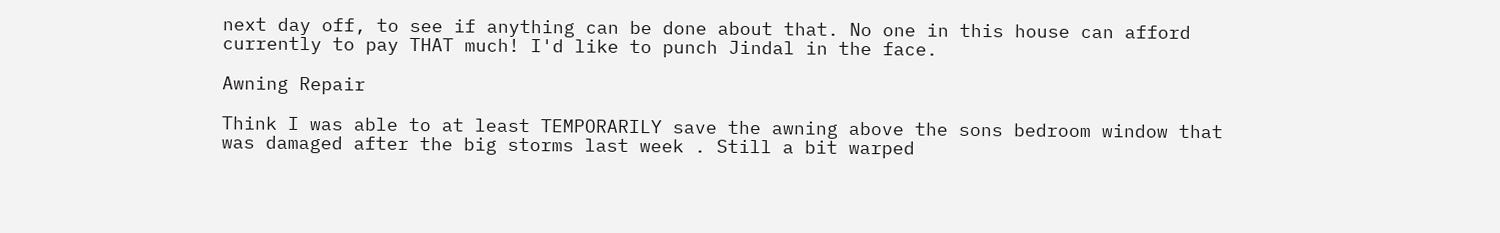next day off, to see if anything can be done about that. No one in this house can afford currently to pay THAT much! I'd like to punch Jindal in the face.

Awning Repair

Think I was able to at least TEMPORARILY save the awning above the sons bedroom window that was damaged after the big storms last week . Still a bit warped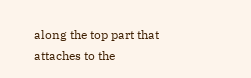along the top part that attaches to the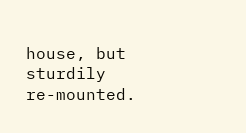house, but sturdily re-mounted.